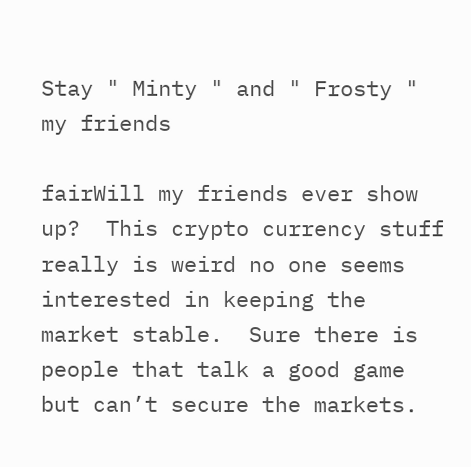Stay " Minty " and " Frosty " my friends

fairWill my friends ever show up?  This crypto currency stuff really is weird no one seems interested in keeping the market stable.  Sure there is people that talk a good game but can’t secure the markets.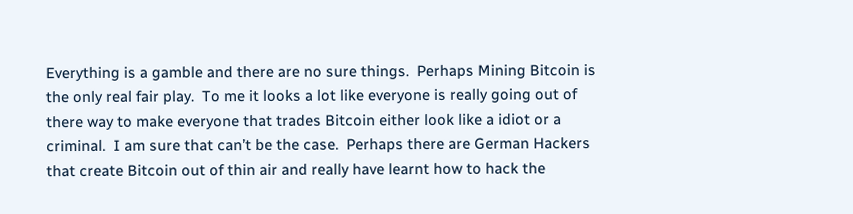Everything is a gamble and there are no sure things.  Perhaps Mining Bitcoin is the only real fair play.  To me it looks a lot like everyone is really going out of there way to make everyone that trades Bitcoin either look like a idiot or a criminal.  I am sure that can’t be the case.  Perhaps there are German Hackers that create Bitcoin out of thin air and really have learnt how to hack the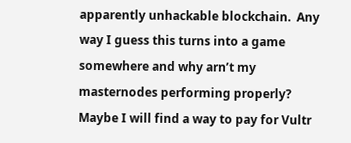apparently unhackable blockchain.  Any way I guess this turns into a game somewhere and why arn’t my masternodes performing properly?  Maybe I will find a way to pay for Vultr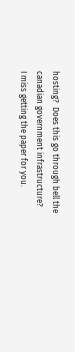hosting?  Does this go through bell the canadian government infrastructure?
I miss getting the paper for you.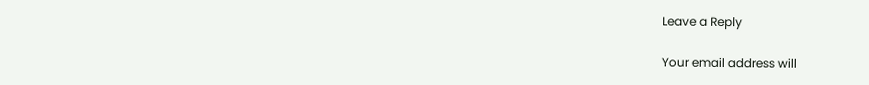Leave a Reply

Your email address will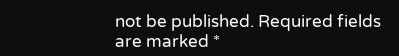not be published. Required fields are marked *